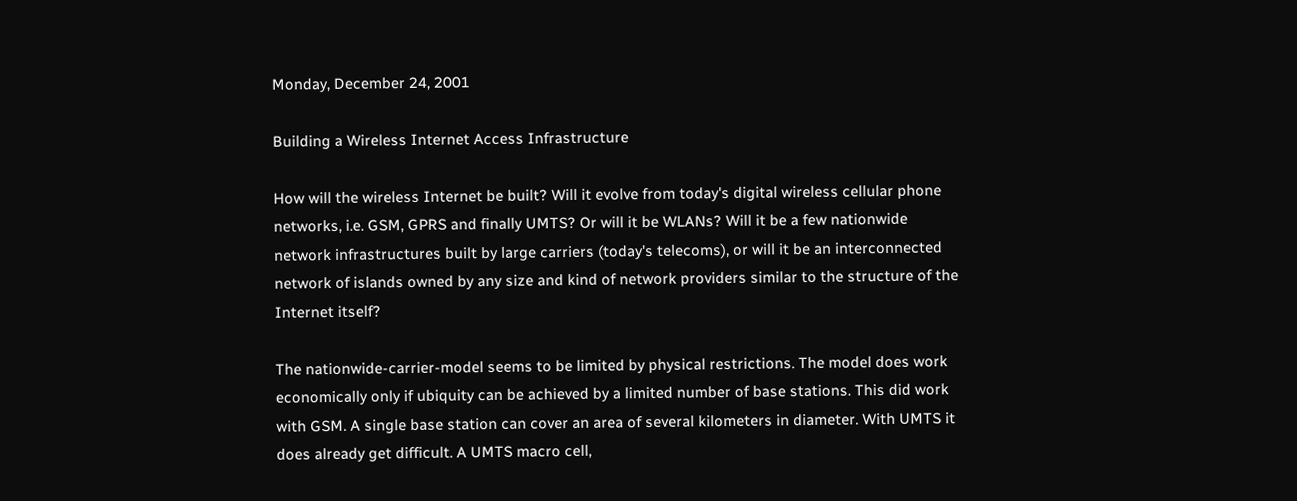Monday, December 24, 2001

Building a Wireless Internet Access Infrastructure

How will the wireless Internet be built? Will it evolve from today's digital wireless cellular phone networks, i.e. GSM, GPRS and finally UMTS? Or will it be WLANs? Will it be a few nationwide network infrastructures built by large carriers (today's telecoms), or will it be an interconnected network of islands owned by any size and kind of network providers similar to the structure of the Internet itself?

The nationwide-carrier-model seems to be limited by physical restrictions. The model does work economically only if ubiquity can be achieved by a limited number of base stations. This did work with GSM. A single base station can cover an area of several kilometers in diameter. With UMTS it does already get difficult. A UMTS macro cell,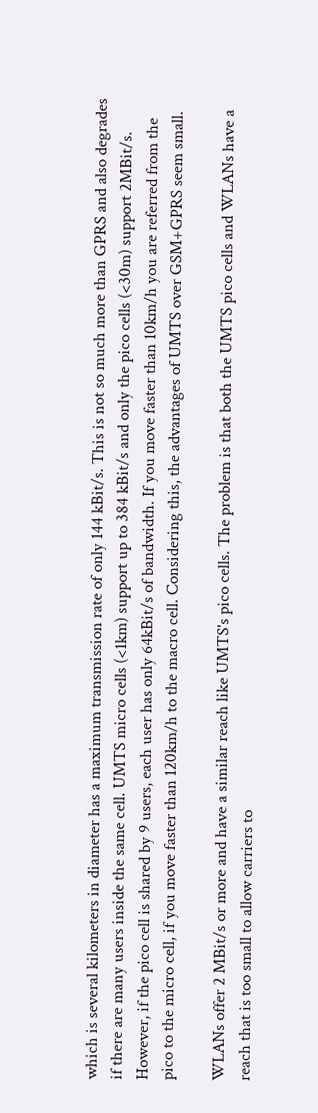which is several kilometers in diameter has a maximum transmission rate of only 144 kBit/s. This is not so much more than GPRS and also degrades if there are many users inside the same cell. UMTS micro cells (<1km) support up to 384 kBit/s and only the pico cells (<30m) support 2MBit/s. However, if the pico cell is shared by 9 users, each user has only 64kBit/s of bandwidth. If you move faster than 10km/h you are referred from the pico to the micro cell, if you move faster than 120km/h to the macro cell. Considering this, the advantages of UMTS over GSM+GPRS seem small.

WLANs offer 2 MBit/s or more and have a similar reach like UMTS's pico cells. The problem is that both the UMTS pico cells and WLANs have a reach that is too small to allow carriers to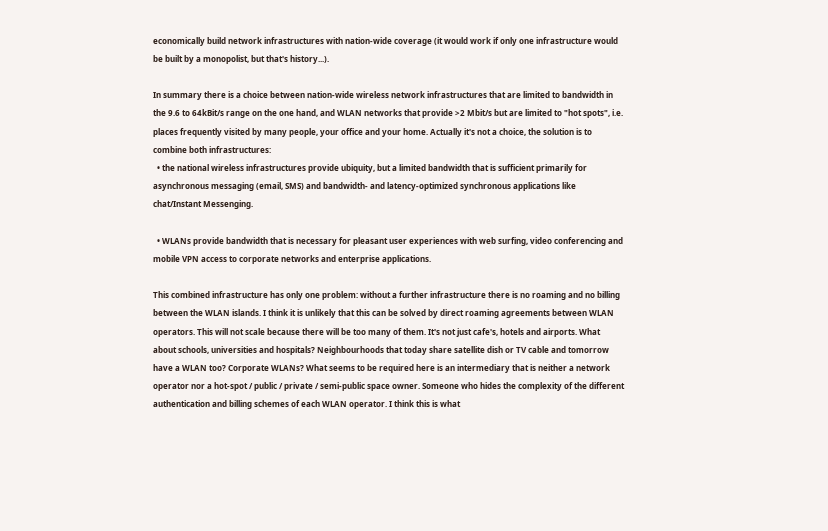economically build network infrastructures with nation-wide coverage (it would work if only one infrastructure would be built by a monopolist, but that's history...).

In summary there is a choice between nation-wide wireless network infrastructures that are limited to bandwidth in the 9.6 to 64kBit/s range on the one hand, and WLAN networks that provide >2 Mbit/s but are limited to "hot spots", i.e. places frequently visited by many people, your office and your home. Actually it's not a choice, the solution is to combine both infrastructures:
  • the national wireless infrastructures provide ubiquity, but a limited bandwidth that is sufficient primarily for asynchronous messaging (email, SMS) and bandwidth- and latency-optimized synchronous applications like chat/Instant Messenging.

  • WLANs provide bandwidth that is necessary for pleasant user experiences with web surfing, video conferencing and mobile VPN access to corporate networks and enterprise applications.

This combined infrastructure has only one problem: without a further infrastructure there is no roaming and no billing between the WLAN islands. I think it is unlikely that this can be solved by direct roaming agreements between WLAN operators. This will not scale because there will be too many of them. It's not just cafe's, hotels and airports. What about schools, universities and hospitals? Neighbourhoods that today share satellite dish or TV cable and tomorrow have a WLAN too? Corporate WLANs? What seems to be required here is an intermediary that is neither a network operator nor a hot-spot / public / private / semi-public space owner. Someone who hides the complexity of the different authentication and billing schemes of each WLAN operator. I think this is what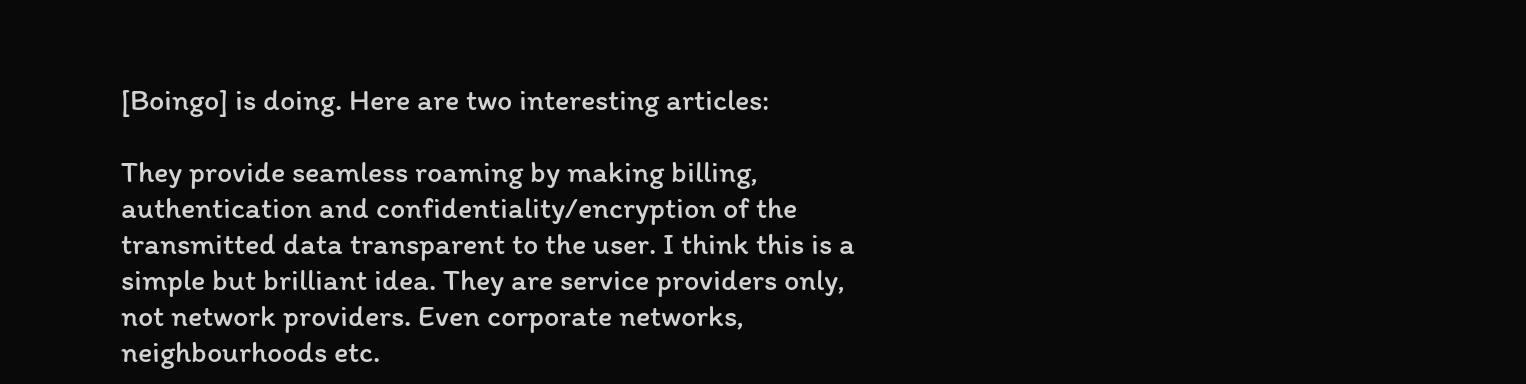[Boingo] is doing. Here are two interesting articles:

They provide seamless roaming by making billing, authentication and confidentiality/encryption of the transmitted data transparent to the user. I think this is a simple but brilliant idea. They are service providers only, not network providers. Even corporate networks, neighbourhoods etc.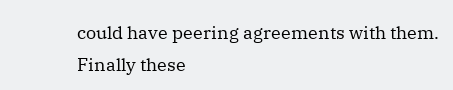could have peering agreements with them. Finally these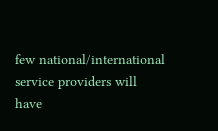few national/international service providers will have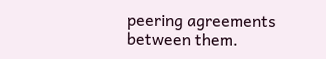peering agreements between them.